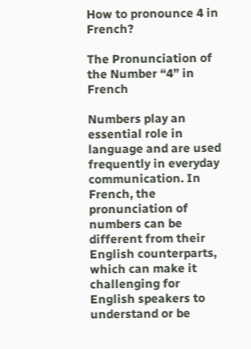How to pronounce 4 in French?

The Pronunciation of the Number “4” in French

Numbers play an essential role in language and are used frequently in everyday communication. In French, the pronunciation of numbers can be different from their English counterparts, which can make it challenging for English speakers to understand or be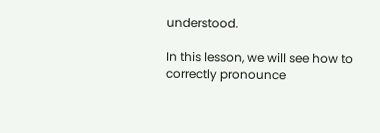understood.

In this lesson, we will see how to correctly pronounce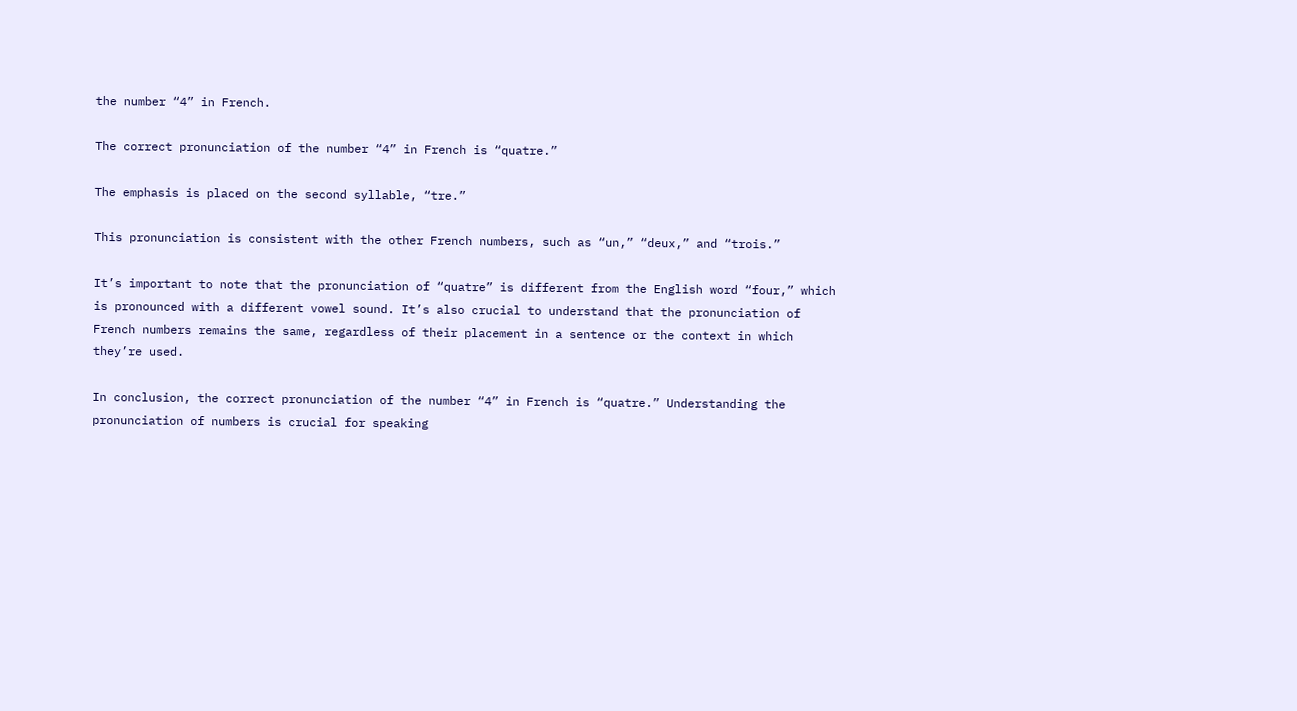the number “4” in French.

The correct pronunciation of the number “4” in French is “quatre.”

The emphasis is placed on the second syllable, “tre.”

This pronunciation is consistent with the other French numbers, such as “un,” “deux,” and “trois.”

It’s important to note that the pronunciation of “quatre” is different from the English word “four,” which is pronounced with a different vowel sound. It’s also crucial to understand that the pronunciation of French numbers remains the same, regardless of their placement in a sentence or the context in which they’re used.

In conclusion, the correct pronunciation of the number “4” in French is “quatre.” Understanding the pronunciation of numbers is crucial for speaking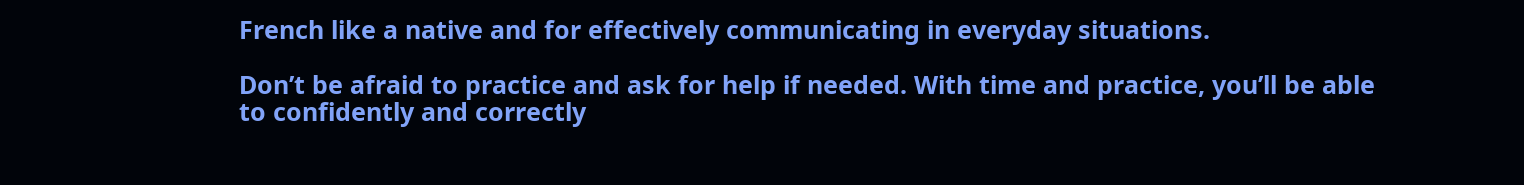French like a native and for effectively communicating in everyday situations.

Don’t be afraid to practice and ask for help if needed. With time and practice, you’ll be able to confidently and correctly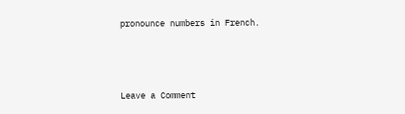pronounce numbers in French.



Leave a Comment